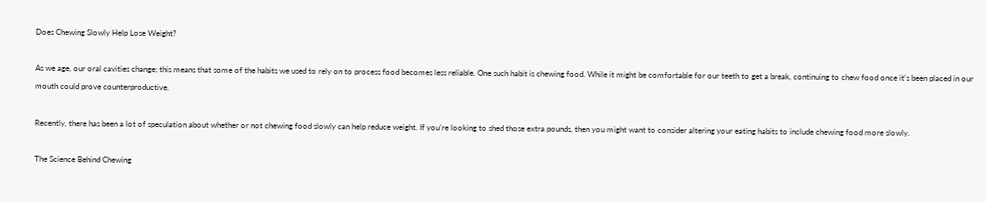Does Chewing Slowly Help Lose Weight?

As we age, our oral cavities change; this means that some of the habits we used to rely on to process food becomes less reliable. One such habit is chewing food. While it might be comfortable for our teeth to get a break, continuing to chew food once it’s been placed in our mouth could prove counterproductive.

Recently, there has been a lot of speculation about whether or not chewing food slowly can help reduce weight. If you’re looking to shed those extra pounds, then you might want to consider altering your eating habits to include chewing food more slowly.

The Science Behind Chewing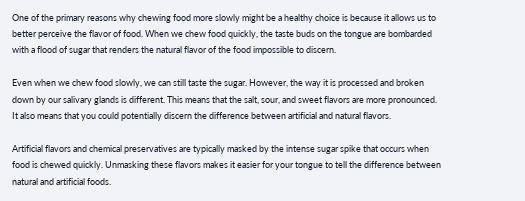One of the primary reasons why chewing food more slowly might be a healthy choice is because it allows us to better perceive the flavor of food. When we chew food quickly, the taste buds on the tongue are bombarded with a flood of sugar that renders the natural flavor of the food impossible to discern.

Even when we chew food slowly, we can still taste the sugar. However, the way it is processed and broken down by our salivary glands is different. This means that the salt, sour, and sweet flavors are more pronounced. It also means that you could potentially discern the difference between artificial and natural flavors.

Artificial flavors and chemical preservatives are typically masked by the intense sugar spike that occurs when food is chewed quickly. Unmasking these flavors makes it easier for your tongue to tell the difference between natural and artificial foods.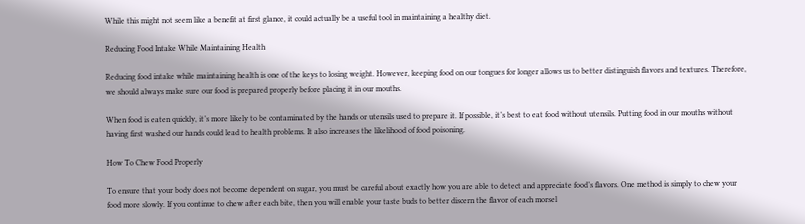While this might not seem like a benefit at first glance, it could actually be a useful tool in maintaining a healthy diet.

Reducing Food Intake While Maintaining Health

Reducing food intake while maintaining health is one of the keys to losing weight. However, keeping food on our tongues for longer allows us to better distinguish flavors and textures. Therefore, we should always make sure our food is prepared properly before placing it in our mouths.

When food is eaten quickly, it’s more likely to be contaminated by the hands or utensils used to prepare it. If possible, it’s best to eat food without utensils. Putting food in our mouths without having first washed our hands could lead to health problems. It also increases the likelihood of food poisoning.

How To Chew Food Properly

To ensure that your body does not become dependent on sugar, you must be careful about exactly how you are able to detect and appreciate food’s flavors. One method is simply to chew your food more slowly. If you continue to chew after each bite, then you will enable your taste buds to better discern the flavor of each morsel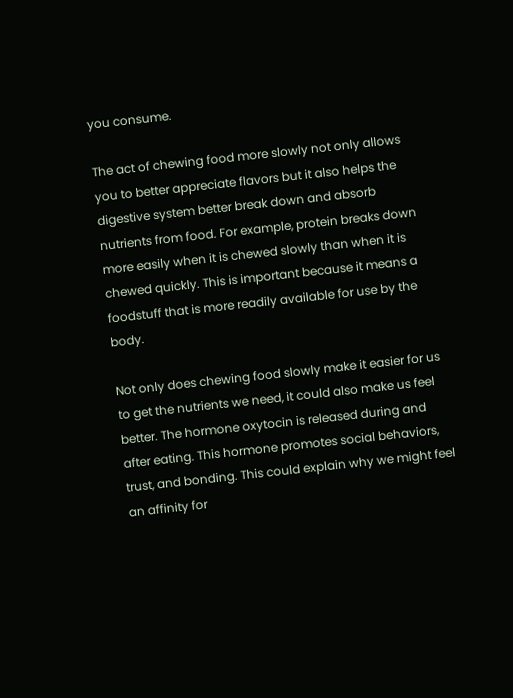you consume.

The act of chewing food more slowly not only allows you to better appreciate flavors but it also helps the digestive system better break down and absorb nutrients from food. For example, protein breaks down more easily when it is chewed slowly than when it is chewed quickly. This is important because it means a foodstuff that is more readily available for use by the body.

Not only does chewing food slowly make it easier for us to get the nutrients we need, it could also make us feel better. The hormone oxytocin is released during and after eating. This hormone promotes social behaviors, trust, and bonding. This could explain why we might feel an affinity for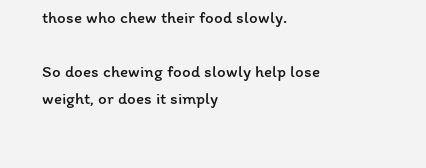those who chew their food slowly.

So does chewing food slowly help lose weight, or does it simply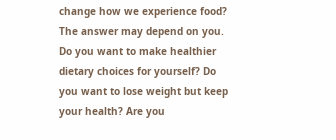change how we experience food? The answer may depend on you. Do you want to make healthier dietary choices for yourself? Do you want to lose weight but keep your health? Are you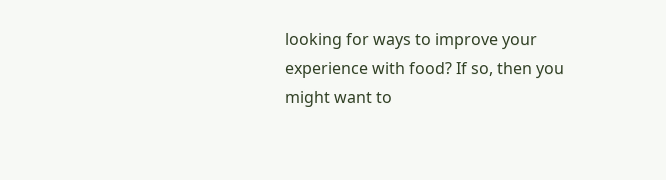looking for ways to improve your experience with food? If so, then you might want to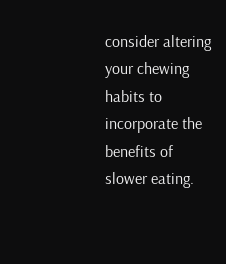consider altering your chewing habits to incorporate the benefits of slower eating.